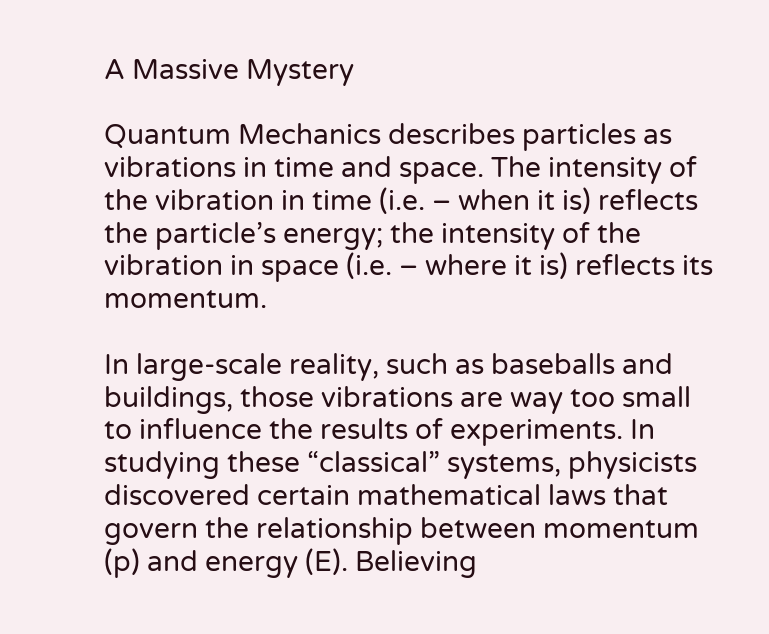A Massive Mystery

Quantum Mechanics describes particles as vibrations in time and space. The intensity of the vibration in time (i.e. – when it is) reflects the particle’s energy; the intensity of the vibration in space (i.e. – where it is) reflects its momentum.

In large-scale reality, such as baseballs and buildings, those vibrations are way too small to influence the results of experiments. In studying these “classical” systems, physicists discovered certain mathematical laws that govern the relationship between momentum (p) and energy (E). Believing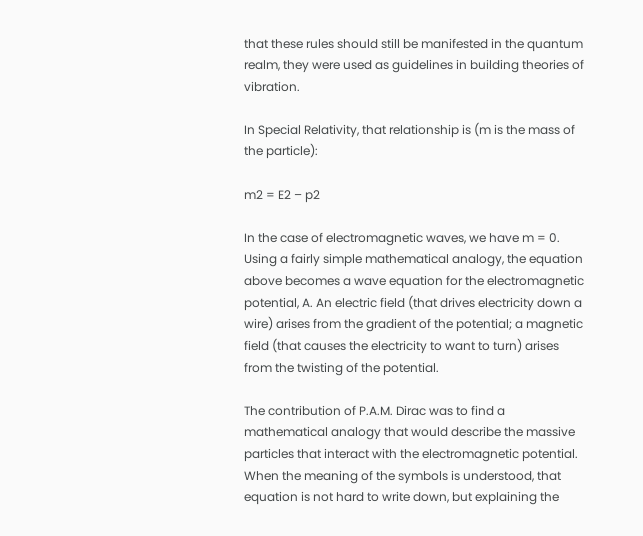that these rules should still be manifested in the quantum realm, they were used as guidelines in building theories of vibration.

In Special Relativity, that relationship is (m is the mass of the particle):

m2 = E2 – p2

In the case of electromagnetic waves, we have m = 0. Using a fairly simple mathematical analogy, the equation above becomes a wave equation for the electromagnetic potential, A. An electric field (that drives electricity down a wire) arises from the gradient of the potential; a magnetic field (that causes the electricity to want to turn) arises from the twisting of the potential.

The contribution of P.A.M. Dirac was to find a mathematical analogy that would describe the massive particles that interact with the electromagnetic potential. When the meaning of the symbols is understood, that equation is not hard to write down, but explaining the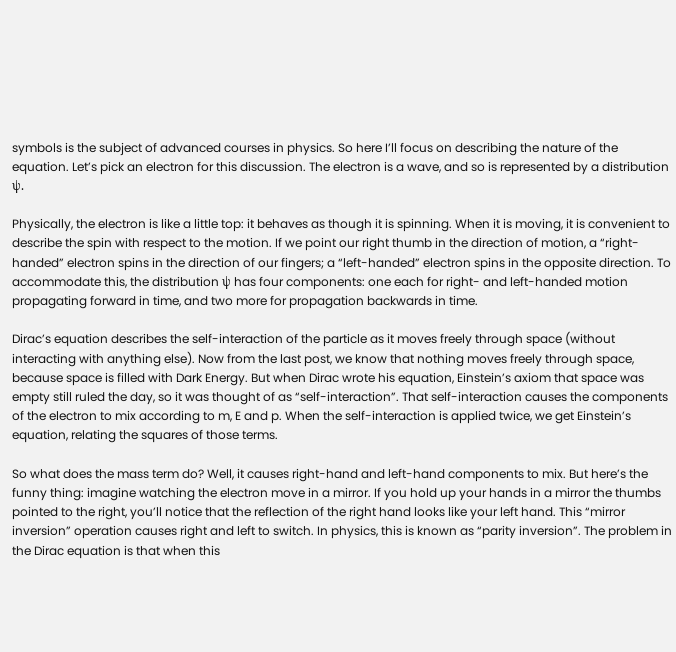symbols is the subject of advanced courses in physics. So here I’ll focus on describing the nature of the equation. Let’s pick an electron for this discussion. The electron is a wave, and so is represented by a distribution ψ.

Physically, the electron is like a little top: it behaves as though it is spinning. When it is moving, it is convenient to describe the spin with respect to the motion. If we point our right thumb in the direction of motion, a “right-handed” electron spins in the direction of our fingers; a “left-handed” electron spins in the opposite direction. To accommodate this, the distribution ψ has four components: one each for right- and left-handed motion propagating forward in time, and two more for propagation backwards in time.

Dirac’s equation describes the self-interaction of the particle as it moves freely through space (without interacting with anything else). Now from the last post, we know that nothing moves freely through space, because space is filled with Dark Energy. But when Dirac wrote his equation, Einstein’s axiom that space was empty still ruled the day, so it was thought of as “self-interaction”. That self-interaction causes the components of the electron to mix according to m, E and p. When the self-interaction is applied twice, we get Einstein’s equation, relating the squares of those terms.

So what does the mass term do? Well, it causes right-hand and left-hand components to mix. But here’s the funny thing: imagine watching the electron move in a mirror. If you hold up your hands in a mirror the thumbs pointed to the right, you’ll notice that the reflection of the right hand looks like your left hand. This “mirror inversion” operation causes right and left to switch. In physics, this is known as “parity inversion”. The problem in the Dirac equation is that when this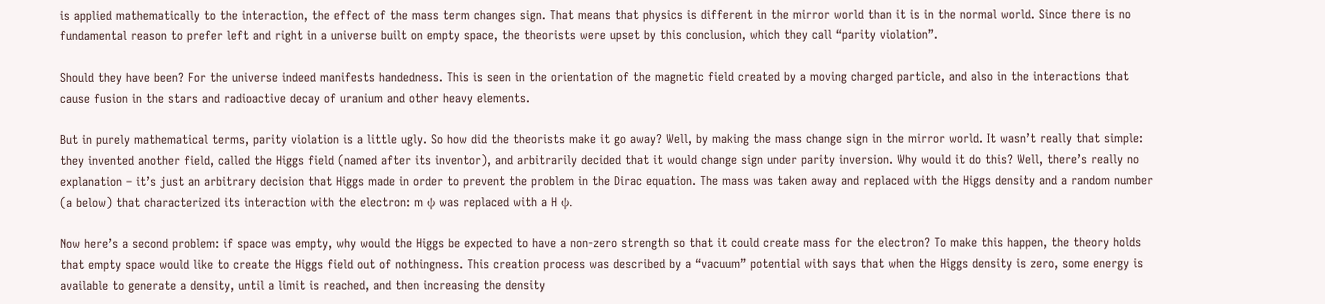is applied mathematically to the interaction, the effect of the mass term changes sign. That means that physics is different in the mirror world than it is in the normal world. Since there is no fundamental reason to prefer left and right in a universe built on empty space, the theorists were upset by this conclusion, which they call “parity violation”.

Should they have been? For the universe indeed manifests handedness. This is seen in the orientation of the magnetic field created by a moving charged particle, and also in the interactions that cause fusion in the stars and radioactive decay of uranium and other heavy elements.

But in purely mathematical terms, parity violation is a little ugly. So how did the theorists make it go away? Well, by making the mass change sign in the mirror world. It wasn’t really that simple: they invented another field, called the Higgs field (named after its inventor), and arbitrarily decided that it would change sign under parity inversion. Why would it do this? Well, there’s really no explanation – it’s just an arbitrary decision that Higgs made in order to prevent the problem in the Dirac equation. The mass was taken away and replaced with the Higgs density and a random number (a below) that characterized its interaction with the electron: m ψ was replaced with a H ψ.

Now here’s a second problem: if space was empty, why would the Higgs be expected to have a non-zero strength so that it could create mass for the electron? To make this happen, the theory holds that empty space would like to create the Higgs field out of nothingness. This creation process was described by a “vacuum” potential with says that when the Higgs density is zero, some energy is available to generate a density, until a limit is reached, and then increasing the density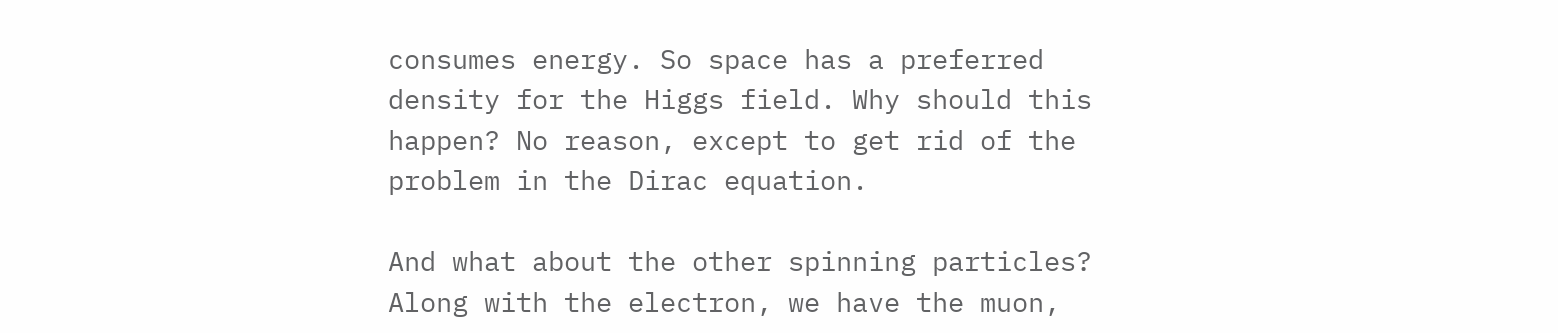consumes energy. So space has a preferred density for the Higgs field. Why should this happen? No reason, except to get rid of the problem in the Dirac equation.

And what about the other spinning particles? Along with the electron, we have the muon,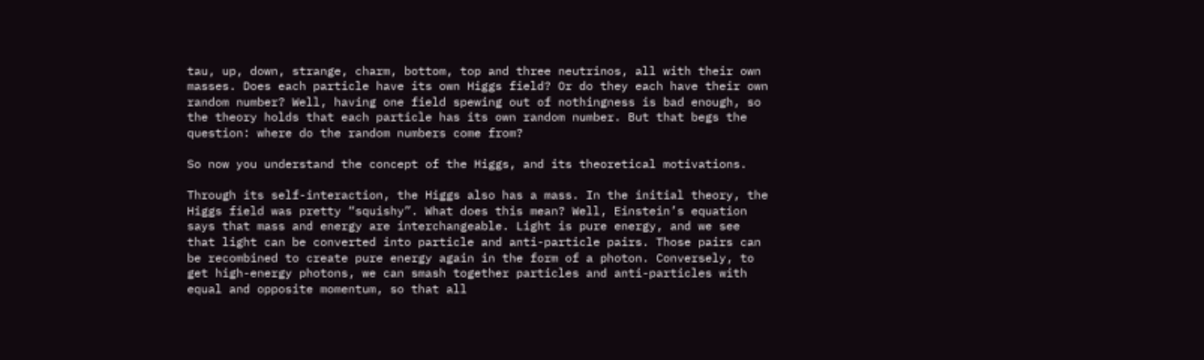tau, up, down, strange, charm, bottom, top and three neutrinos, all with their own masses. Does each particle have its own Higgs field? Or do they each have their own random number? Well, having one field spewing out of nothingness is bad enough, so the theory holds that each particle has its own random number. But that begs the question: where do the random numbers come from?

So now you understand the concept of the Higgs, and its theoretical motivations.

Through its self-interaction, the Higgs also has a mass. In the initial theory, the Higgs field was pretty “squishy”. What does this mean? Well, Einstein’s equation says that mass and energy are interchangeable. Light is pure energy, and we see that light can be converted into particle and anti-particle pairs. Those pairs can be recombined to create pure energy again in the form of a photon. Conversely, to get high-energy photons, we can smash together particles and anti-particles with equal and opposite momentum, so that all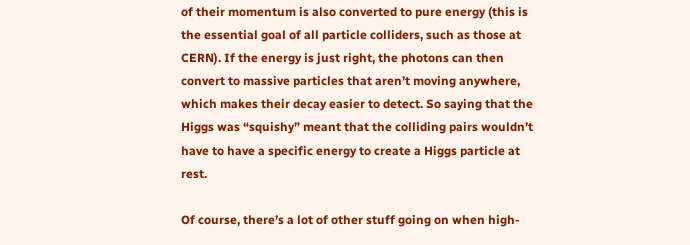of their momentum is also converted to pure energy (this is the essential goal of all particle colliders, such as those at CERN). If the energy is just right, the photons can then convert to massive particles that aren’t moving anywhere, which makes their decay easier to detect. So saying that the Higgs was “squishy” meant that the colliding pairs wouldn’t have to have a specific energy to create a Higgs particle at rest.

Of course, there’s a lot of other stuff going on when high-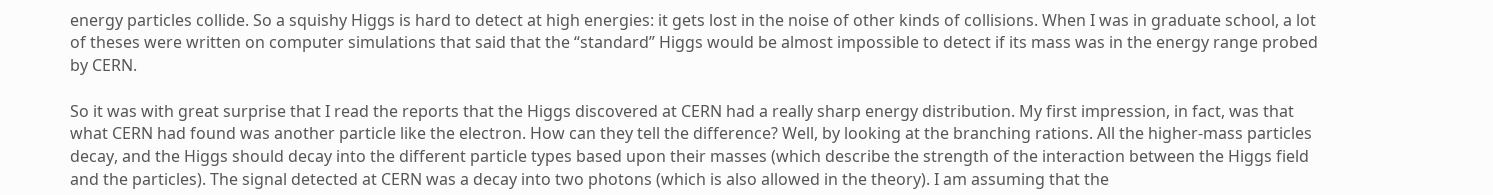energy particles collide. So a squishy Higgs is hard to detect at high energies: it gets lost in the noise of other kinds of collisions. When I was in graduate school, a lot of theses were written on computer simulations that said that the “standard” Higgs would be almost impossible to detect if its mass was in the energy range probed by CERN.

So it was with great surprise that I read the reports that the Higgs discovered at CERN had a really sharp energy distribution. My first impression, in fact, was that what CERN had found was another particle like the electron. How can they tell the difference? Well, by looking at the branching rations. All the higher-mass particles decay, and the Higgs should decay into the different particle types based upon their masses (which describe the strength of the interaction between the Higgs field and the particles). The signal detected at CERN was a decay into two photons (which is also allowed in the theory). I am assuming that the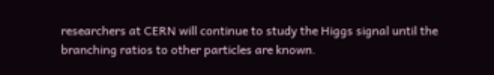researchers at CERN will continue to study the Higgs signal until the branching ratios to other particles are known.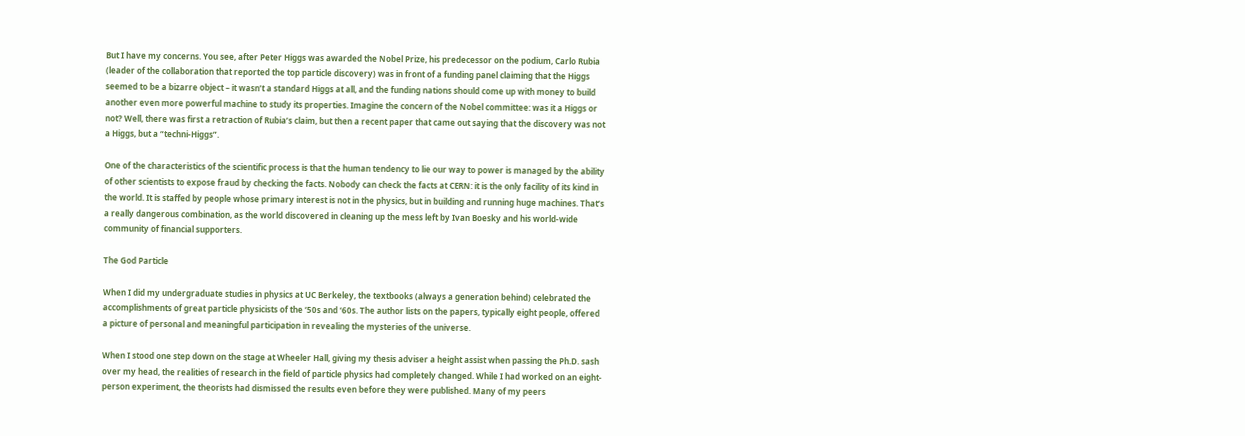But I have my concerns. You see, after Peter Higgs was awarded the Nobel Prize, his predecessor on the podium, Carlo Rubia (leader of the collaboration that reported the top particle discovery) was in front of a funding panel claiming that the Higgs seemed to be a bizarre object – it wasn’t a standard Higgs at all, and the funding nations should come up with money to build another even more powerful machine to study its properties. Imagine the concern of the Nobel committee: was it a Higgs or not? Well, there was first a retraction of Rubia’s claim, but then a recent paper that came out saying that the discovery was not a Higgs, but a “techni-Higgs”.

One of the characteristics of the scientific process is that the human tendency to lie our way to power is managed by the ability of other scientists to expose fraud by checking the facts. Nobody can check the facts at CERN: it is the only facility of its kind in the world. It is staffed by people whose primary interest is not in the physics, but in building and running huge machines. That’s a really dangerous combination, as the world discovered in cleaning up the mess left by Ivan Boesky and his world-wide community of financial supporters.

The God Particle

When I did my undergraduate studies in physics at UC Berkeley, the textbooks (always a generation behind) celebrated the accomplishments of great particle physicists of the ‘50s and ‘60s. The author lists on the papers, typically eight people, offered a picture of personal and meaningful participation in revealing the mysteries of the universe.

When I stood one step down on the stage at Wheeler Hall, giving my thesis adviser a height assist when passing the Ph.D. sash over my head, the realities of research in the field of particle physics had completely changed. While I had worked on an eight-person experiment, the theorists had dismissed the results even before they were published. Many of my peers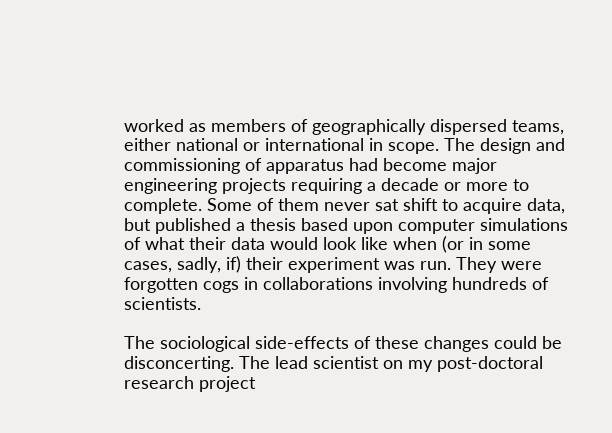worked as members of geographically dispersed teams, either national or international in scope. The design and commissioning of apparatus had become major engineering projects requiring a decade or more to complete. Some of them never sat shift to acquire data, but published a thesis based upon computer simulations of what their data would look like when (or in some cases, sadly, if) their experiment was run. They were forgotten cogs in collaborations involving hundreds of scientists.

The sociological side-effects of these changes could be disconcerting. The lead scientist on my post-doctoral research project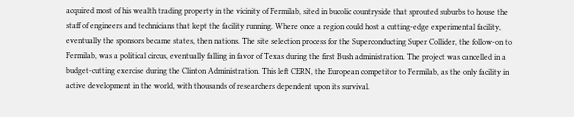acquired most of his wealth trading property in the vicinity of Fermilab, sited in bucolic countryside that sprouted suburbs to house the staff of engineers and technicians that kept the facility running. Where once a region could host a cutting-edge experimental facility, eventually the sponsors became states, then nations. The site selection process for the Superconducting Super Collider, the follow-on to Fermilab, was a political circus, eventually falling in favor of Texas during the first Bush administration. The project was cancelled in a budget-cutting exercise during the Clinton Administration. This left CERN, the European competitor to Fermilab, as the only facility in active development in the world, with thousands of researchers dependent upon its survival.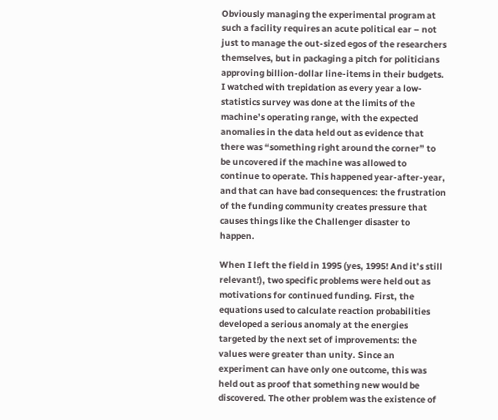Obviously managing the experimental program at such a facility requires an acute political ear – not just to manage the out-sized egos of the researchers themselves, but in packaging a pitch for politicians approving billion-dollar line-items in their budgets. I watched with trepidation as every year a low-statistics survey was done at the limits of the machine’s operating range, with the expected anomalies in the data held out as evidence that there was “something right around the corner” to be uncovered if the machine was allowed to continue to operate. This happened year-after-year, and that can have bad consequences: the frustration of the funding community creates pressure that causes things like the Challenger disaster to happen.

When I left the field in 1995 (yes, 1995! And it’s still relevant!), two specific problems were held out as motivations for continued funding. First, the equations used to calculate reaction probabilities developed a serious anomaly at the energies targeted by the next set of improvements: the values were greater than unity. Since an experiment can have only one outcome, this was held out as proof that something new would be discovered. The other problem was the existence of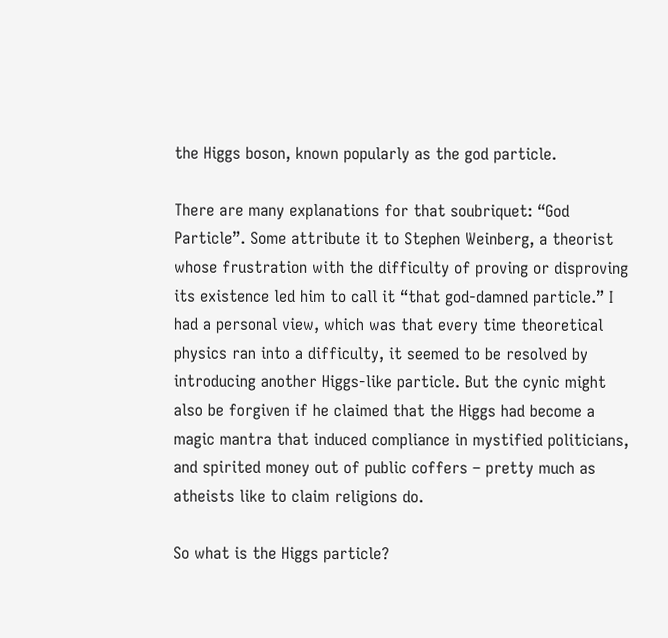the Higgs boson, known popularly as the god particle.

There are many explanations for that soubriquet: “God Particle”. Some attribute it to Stephen Weinberg, a theorist whose frustration with the difficulty of proving or disproving its existence led him to call it “that god-damned particle.” I had a personal view, which was that every time theoretical physics ran into a difficulty, it seemed to be resolved by introducing another Higgs-like particle. But the cynic might also be forgiven if he claimed that the Higgs had become a magic mantra that induced compliance in mystified politicians, and spirited money out of public coffers – pretty much as atheists like to claim religions do.

So what is the Higgs particle?